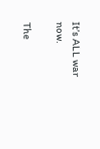It’s ALL war now.

The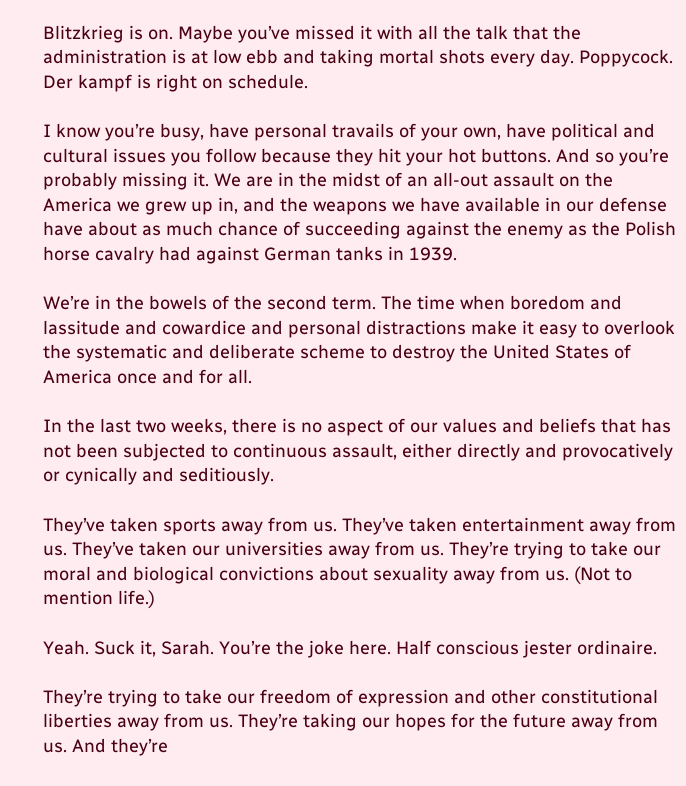Blitzkrieg is on. Maybe you’ve missed it with all the talk that the administration is at low ebb and taking mortal shots every day. Poppycock. Der kampf is right on schedule.

I know you’re busy, have personal travails of your own, have political and cultural issues you follow because they hit your hot buttons. And so you’re probably missing it. We are in the midst of an all-out assault on the America we grew up in, and the weapons we have available in our defense have about as much chance of succeeding against the enemy as the Polish horse cavalry had against German tanks in 1939.

We’re in the bowels of the second term. The time when boredom and lassitude and cowardice and personal distractions make it easy to overlook the systematic and deliberate scheme to destroy the United States of America once and for all.

In the last two weeks, there is no aspect of our values and beliefs that has not been subjected to continuous assault, either directly and provocatively or cynically and seditiously.

They’ve taken sports away from us. They’ve taken entertainment away from us. They’ve taken our universities away from us. They’re trying to take our moral and biological convictions about sexuality away from us. (Not to mention life.)

Yeah. Suck it, Sarah. You’re the joke here. Half conscious jester ordinaire.

They’re trying to take our freedom of expression and other constitutional liberties away from us. They’re taking our hopes for the future away from us. And they’re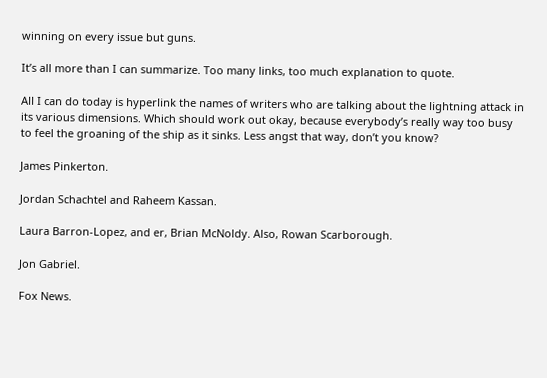winning on every issue but guns.

It’s all more than I can summarize. Too many links, too much explanation to quote.

All I can do today is hyperlink the names of writers who are talking about the lightning attack in its various dimensions. Which should work out okay, because everybody’s really way too busy to feel the groaning of the ship as it sinks. Less angst that way, don’t you know?

James Pinkerton.

Jordan Schachtel and Raheem Kassan.

Laura Barron-Lopez, and er, Brian McNoldy. Also, Rowan Scarborough.

Jon Gabriel.

Fox News.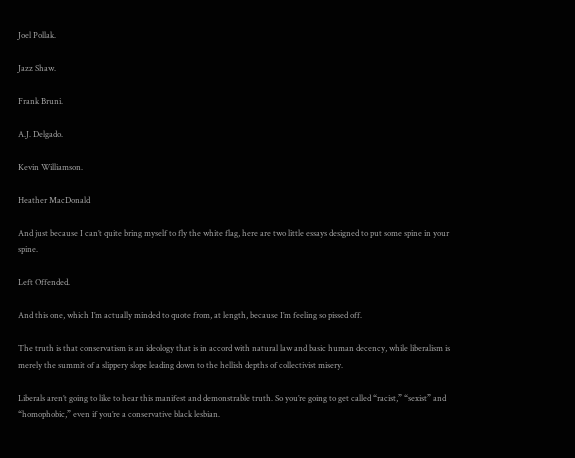Joel Pollak.

Jazz Shaw.

Frank Bruni.

A.J. Delgado.

Kevin Williamson.

Heather MacDonald

And just because I can’t quite bring myself to fly the white flag, here are two little essays designed to put some spine in your spine.

Left Offended.

And this one, which I’m actually minded to quote from, at length, because I’m feeling so pissed off.

The truth is that conservatism is an ideology that is in accord with natural law and basic human decency, while liberalism is merely the summit of a slippery slope leading down to the hellish depths of collectivist misery.

Liberals aren’t going to like to hear this manifest and demonstrable truth. So you’re going to get called “racist,” “sexist” and “homophobic,” even if you’re a conservative black lesbian.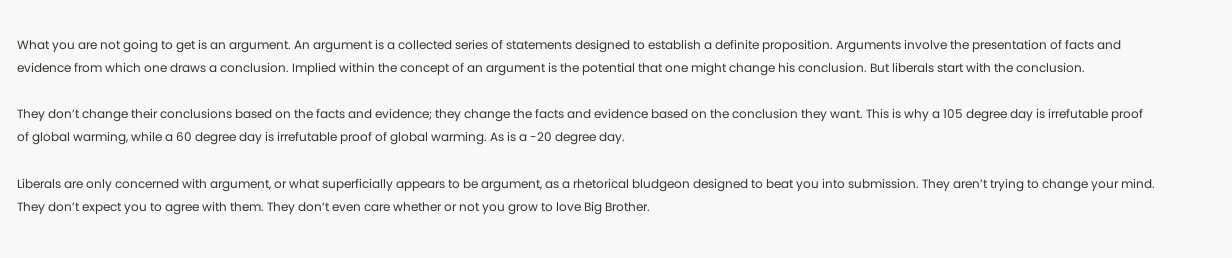What you are not going to get is an argument. An argument is a collected series of statements designed to establish a definite proposition. Arguments involve the presentation of facts and evidence from which one draws a conclusion. Implied within the concept of an argument is the potential that one might change his conclusion. But liberals start with the conclusion.

They don’t change their conclusions based on the facts and evidence; they change the facts and evidence based on the conclusion they want. This is why a 105 degree day is irrefutable proof of global warming, while a 60 degree day is irrefutable proof of global warming. As is a -20 degree day.

Liberals are only concerned with argument, or what superficially appears to be argument, as a rhetorical bludgeon designed to beat you into submission. They aren’t trying to change your mind. They don’t expect you to agree with them. They don’t even care whether or not you grow to love Big Brother.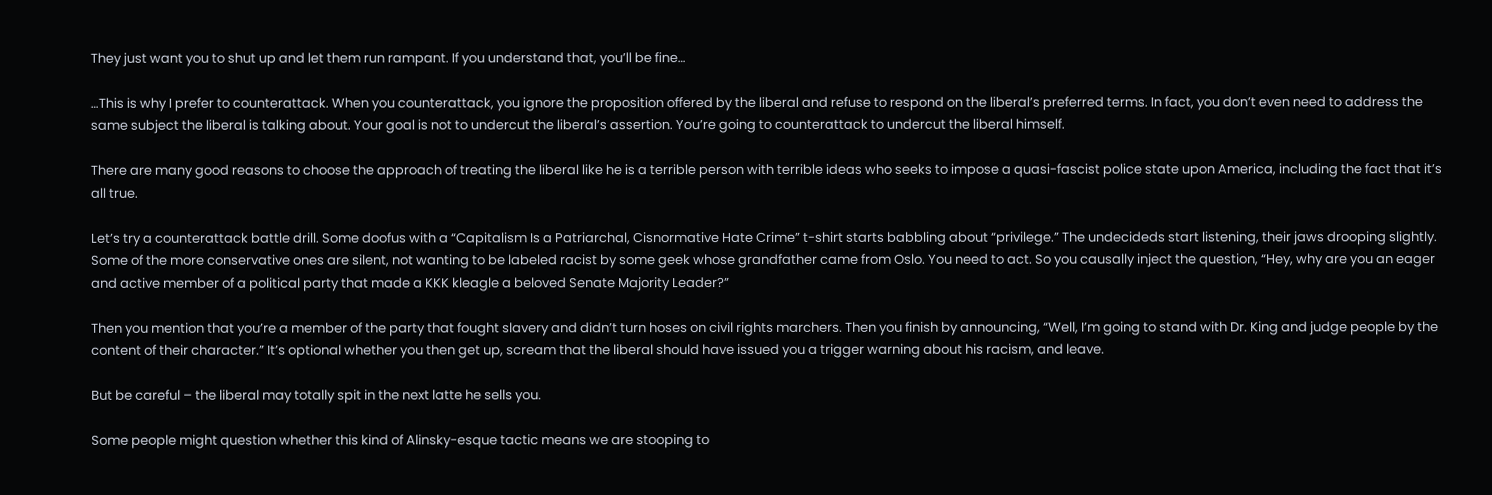They just want you to shut up and let them run rampant. If you understand that, you’ll be fine…

…This is why I prefer to counterattack. When you counterattack, you ignore the proposition offered by the liberal and refuse to respond on the liberal’s preferred terms. In fact, you don’t even need to address the same subject the liberal is talking about. Your goal is not to undercut the liberal’s assertion. You’re going to counterattack to undercut the liberal himself.

There are many good reasons to choose the approach of treating the liberal like he is a terrible person with terrible ideas who seeks to impose a quasi-fascist police state upon America, including the fact that it’s all true.

Let’s try a counterattack battle drill. Some doofus with a “Capitalism Is a Patriarchal, Cisnormative Hate Crime” t-shirt starts babbling about “privilege.” The undecideds start listening, their jaws drooping slightly. Some of the more conservative ones are silent, not wanting to be labeled racist by some geek whose grandfather came from Oslo. You need to act. So you causally inject the question, “Hey, why are you an eager and active member of a political party that made a KKK kleagle a beloved Senate Majority Leader?”

Then you mention that you’re a member of the party that fought slavery and didn’t turn hoses on civil rights marchers. Then you finish by announcing, “Well, I’m going to stand with Dr. King and judge people by the content of their character.” It’s optional whether you then get up, scream that the liberal should have issued you a trigger warning about his racism, and leave.

But be careful – the liberal may totally spit in the next latte he sells you.

Some people might question whether this kind of Alinsky-esque tactic means we are stooping to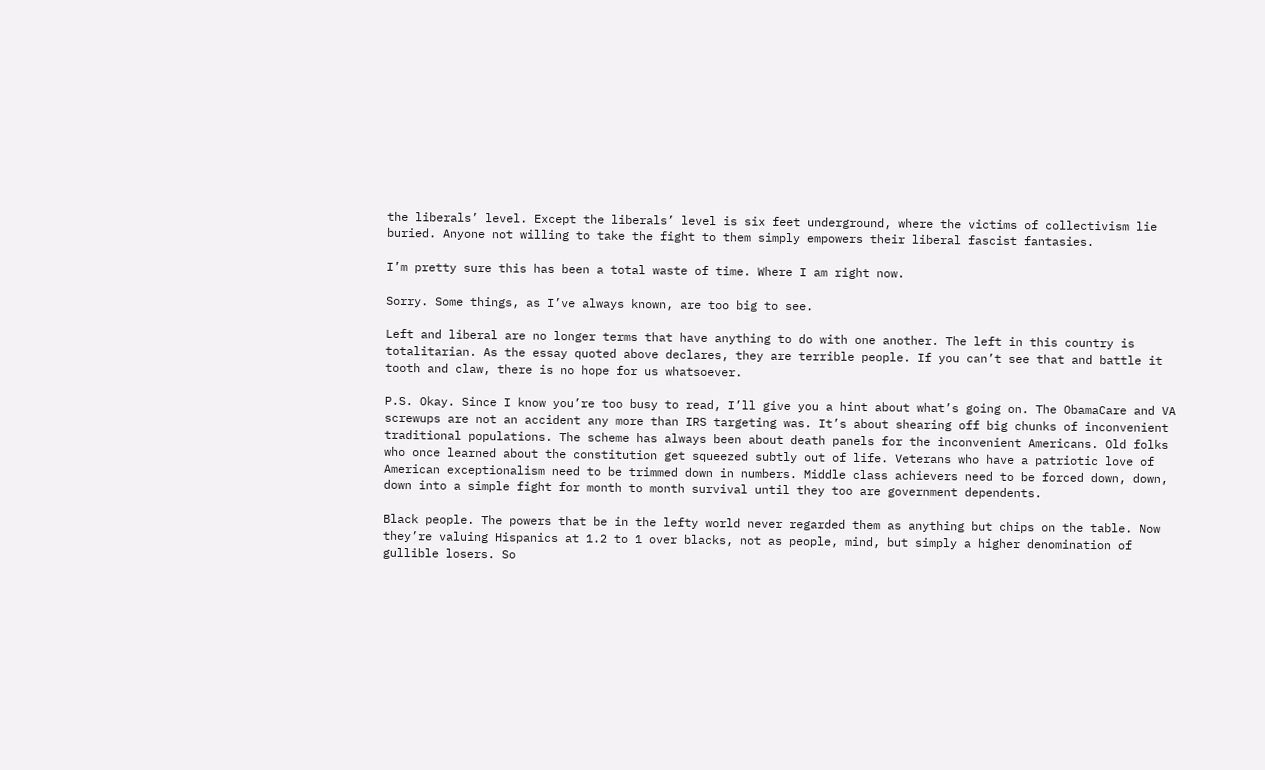the liberals’ level. Except the liberals’ level is six feet underground, where the victims of collectivism lie buried. Anyone not willing to take the fight to them simply empowers their liberal fascist fantasies.

I’m pretty sure this has been a total waste of time. Where I am right now.

Sorry. Some things, as I’ve always known, are too big to see.

Left and liberal are no longer terms that have anything to do with one another. The left in this country is totalitarian. As the essay quoted above declares, they are terrible people. If you can’t see that and battle it tooth and claw, there is no hope for us whatsoever.

P.S. Okay. Since I know you’re too busy to read, I’ll give you a hint about what’s going on. The ObamaCare and VA screwups are not an accident any more than IRS targeting was. It’s about shearing off big chunks of inconvenient traditional populations. The scheme has always been about death panels for the inconvenient Americans. Old folks who once learned about the constitution get squeezed subtly out of life. Veterans who have a patriotic love of American exceptionalism need to be trimmed down in numbers. Middle class achievers need to be forced down, down, down into a simple fight for month to month survival until they too are government dependents.

Black people. The powers that be in the lefty world never regarded them as anything but chips on the table. Now they’re valuing Hispanics at 1.2 to 1 over blacks, not as people, mind, but simply a higher denomination of gullible losers. So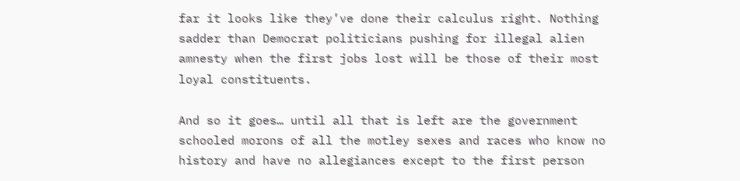far it looks like they’ve done their calculus right. Nothing sadder than Democrat politicians pushing for illegal alien amnesty when the first jobs lost will be those of their most loyal constituents.

And so it goes… until all that is left are the government schooled morons of all the motley sexes and races who know no history and have no allegiances except to the first person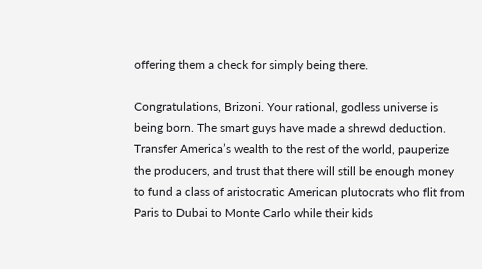offering them a check for simply being there.

Congratulations, Brizoni. Your rational, godless universe is being born. The smart guys have made a shrewd deduction. Transfer America’s wealth to the rest of the world, pauperize the producers, and trust that there will still be enough money to fund a class of aristocratic American plutocrats who flit from Paris to Dubai to Monte Carlo while their kids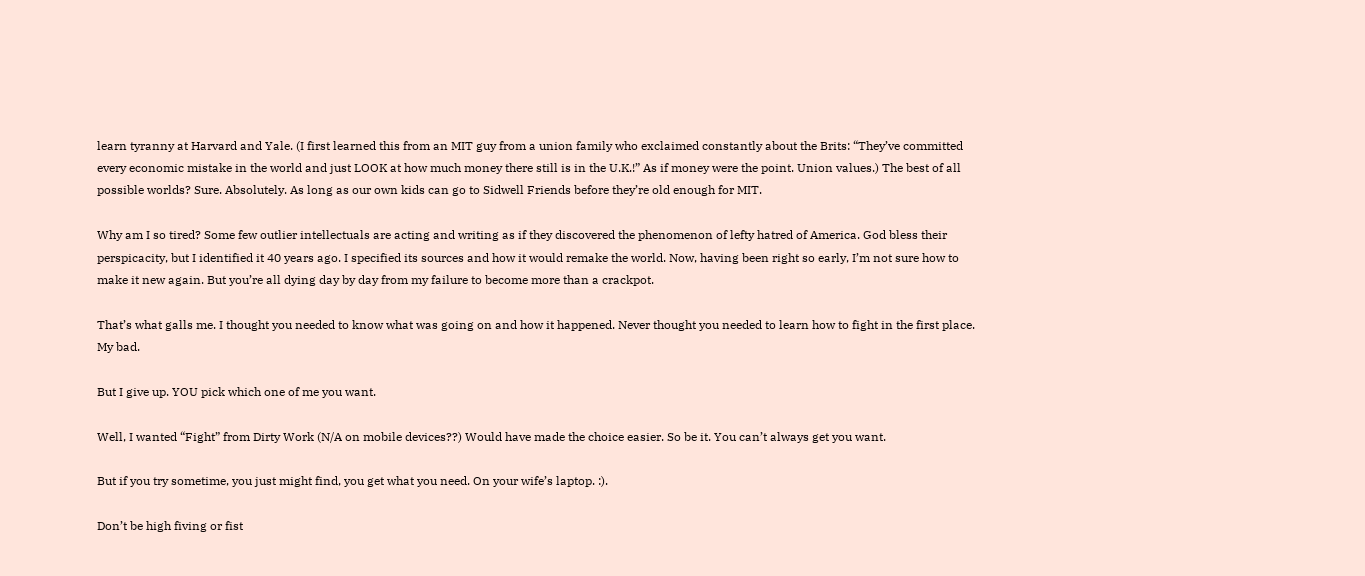learn tyranny at Harvard and Yale. (I first learned this from an MIT guy from a union family who exclaimed constantly about the Brits: “They’ve committed every economic mistake in the world and just LOOK at how much money there still is in the U.K.!” As if money were the point. Union values.) The best of all possible worlds? Sure. Absolutely. As long as our own kids can go to Sidwell Friends before they’re old enough for MIT.

Why am I so tired? Some few outlier intellectuals are acting and writing as if they discovered the phenomenon of lefty hatred of America. God bless their perspicacity, but I identified it 40 years ago. I specified its sources and how it would remake the world. Now, having been right so early, I’m not sure how to make it new again. But you’re all dying day by day from my failure to become more than a crackpot.

That’s what galls me. I thought you needed to know what was going on and how it happened. Never thought you needed to learn how to fight in the first place. My bad.

But I give up. YOU pick which one of me you want.

Well, I wanted “Fight” from Dirty Work (N/A on mobile devices??) Would have made the choice easier. So be it. You can’t always get you want.

But if you try sometime, you just might find, you get what you need. On your wife’s laptop. :).

Don’t be high fiving or fist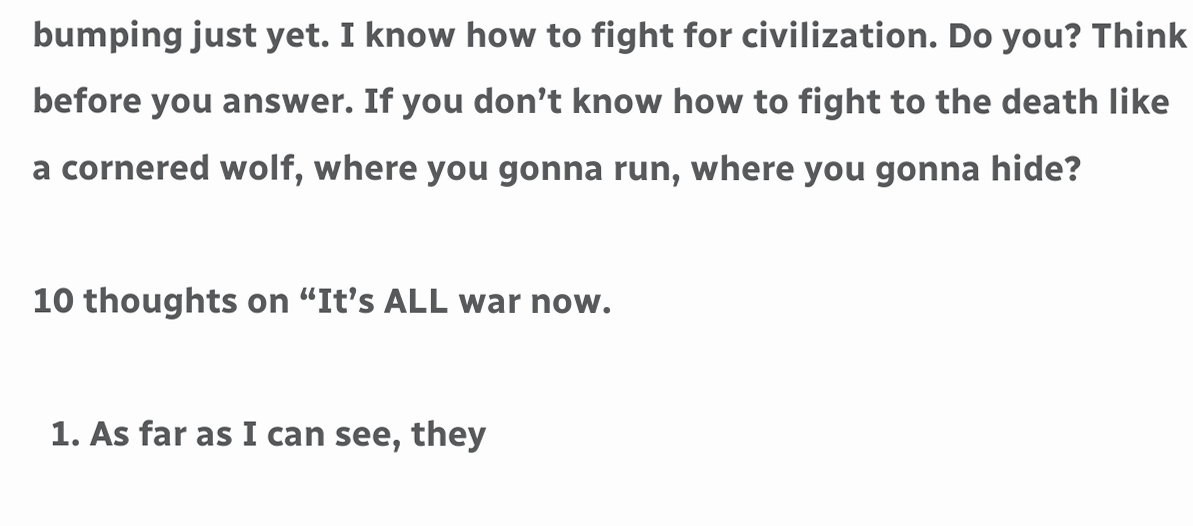bumping just yet. I know how to fight for civilization. Do you? Think before you answer. If you don’t know how to fight to the death like a cornered wolf, where you gonna run, where you gonna hide?

10 thoughts on “It’s ALL war now.

  1. As far as I can see, they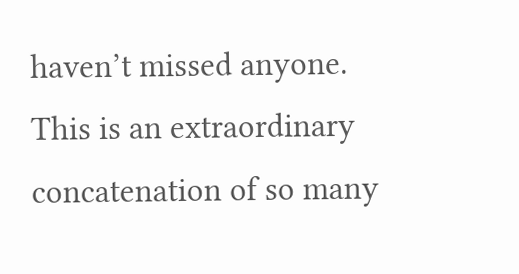haven’t missed anyone. This is an extraordinary concatenation of so many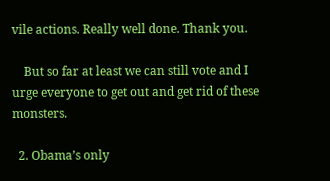vile actions. Really well done. Thank you.

    But so far at least we can still vote and I urge everyone to get out and get rid of these monsters.

  2. Obama’s only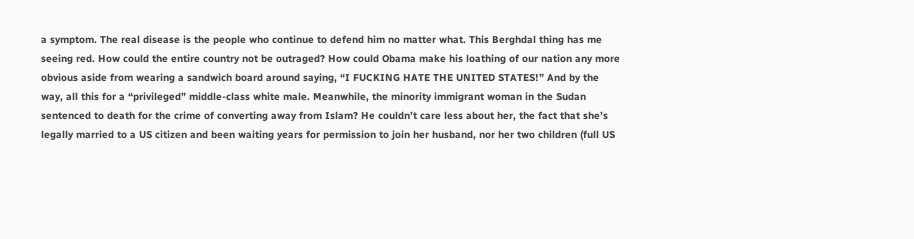a symptom. The real disease is the people who continue to defend him no matter what. This Berghdal thing has me seeing red. How could the entire country not be outraged? How could Obama make his loathing of our nation any more obvious aside from wearing a sandwich board around saying, “I FUCKING HATE THE UNITED STATES!” And by the way, all this for a “privileged” middle-class white male. Meanwhile, the minority immigrant woman in the Sudan sentenced to death for the crime of converting away from Islam? He couldn’t care less about her, the fact that she’s legally married to a US citizen and been waiting years for permission to join her husband, nor her two children (full US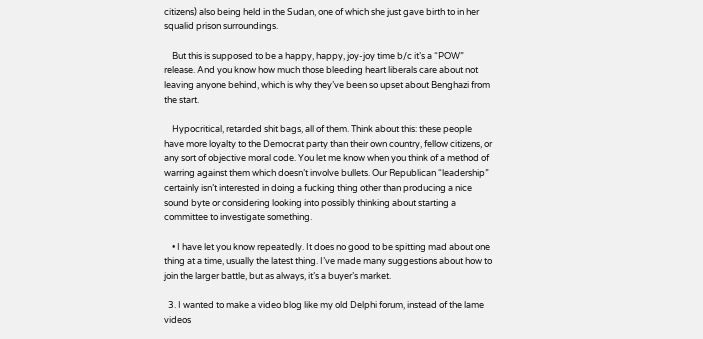citizens) also being held in the Sudan, one of which she just gave birth to in her squalid prison surroundings.

    But this is supposed to be a happy, happy, joy-joy time b/c it’s a “POW” release. And you know how much those bleeding heart liberals care about not leaving anyone behind, which is why they’ve been so upset about Benghazi from the start.

    Hypocritical, retarded shit bags, all of them. Think about this: these people have more loyalty to the Democrat party than their own country, fellow citizens, or any sort of objective moral code. You let me know when you think of a method of warring against them which doesn’t involve bullets. Our Republican “leadership” certainly isn’t interested in doing a fucking thing other than producing a nice sound byte or considering looking into possibly thinking about starting a committee to investigate something.

    • I have let you know repeatedly. It does no good to be spitting mad about one thing at a time, usually the latest thing. I’ve made many suggestions about how to join the larger battle, but as always, it’s a buyer’s market.

  3. I wanted to make a video blog like my old Delphi forum, instead of the lame videos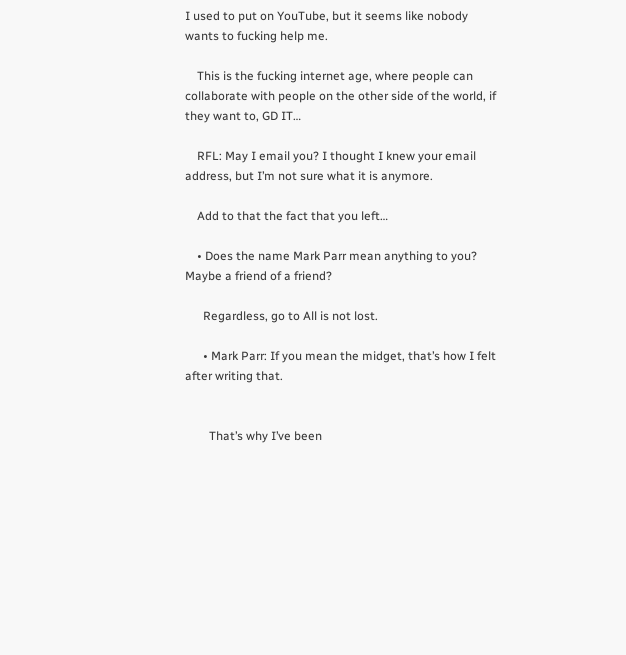I used to put on YouTube, but it seems like nobody wants to fucking help me.

    This is the fucking internet age, where people can collaborate with people on the other side of the world, if they want to, GD IT…

    RFL: May I email you? I thought I knew your email address, but I’m not sure what it is anymore.

    Add to that the fact that you left…

    • Does the name Mark Parr mean anything to you? Maybe a friend of a friend?

      Regardless, go to All is not lost.

      • Mark Parr: If you mean the midget, that’s how I felt after writing that.


        That’s why I’ve been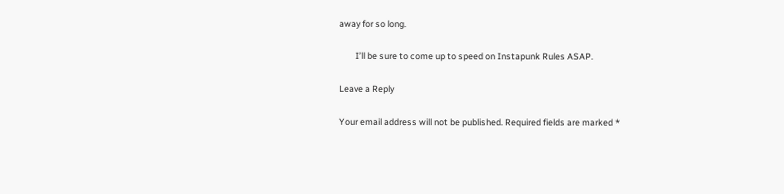away for so long.

        I’ll be sure to come up to speed on Instapunk Rules ASAP.

Leave a Reply

Your email address will not be published. Required fields are marked *